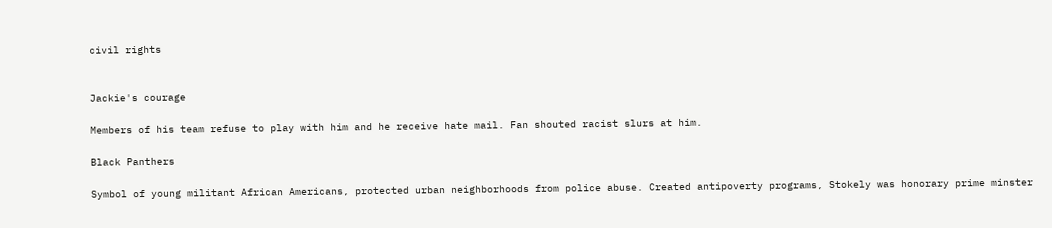civil rights


Jackie's courage

Members of his team refuse to play with him and he receive hate mail. Fan shouted racist slurs at him.

Black Panthers

Symbol of young militant African Americans, protected urban neighborhoods from police abuse. Created antipoverty programs, Stokely was honorary prime minster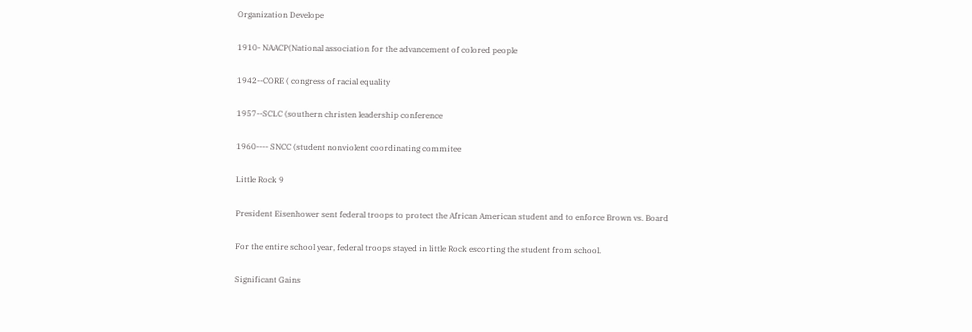Organization Develope

1910- NAACP(National association for the advancement of colored people

1942--CORE ( congress of racial equality

1957--SCLC (southern christen leadership conference

1960---- SNCC (student nonviolent coordinating commitee

Little Rock 9

President Eisenhower sent federal troops to protect the African American student and to enforce Brown vs. Board

For the entire school year, federal troops stayed in little Rock escorting the student from school.

Significant Gains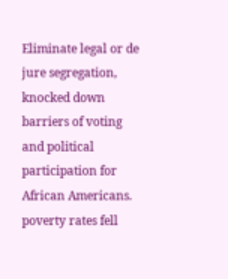Eliminate legal or de jure segregation, knocked down barriers of voting and political participation for African Americans. poverty rates fell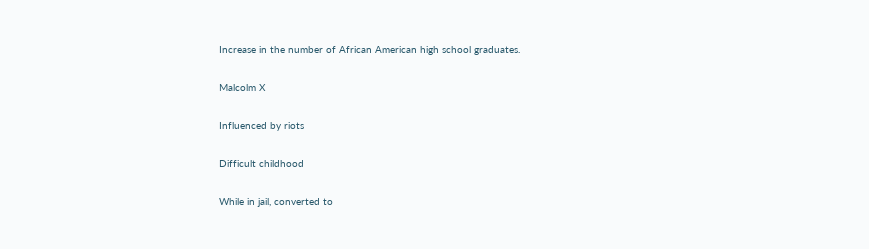Increase in the number of African American high school graduates.

Malcolm X

Influenced by riots

Difficult childhood

While in jail, converted to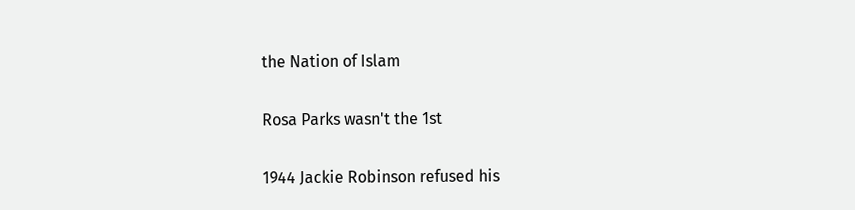the Nation of Islam

Rosa Parks wasn't the 1st

1944 Jackie Robinson refused his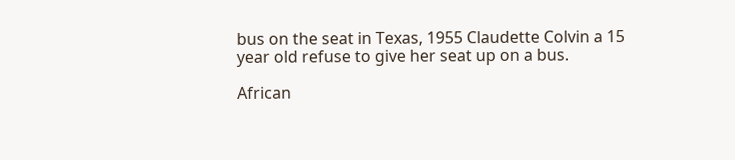bus on the seat in Texas, 1955 Claudette Colvin a 15 year old refuse to give her seat up on a bus.

African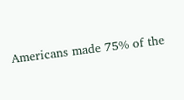Americans made 75% of the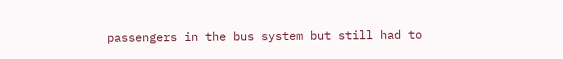passengers in the bus system but still had to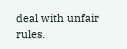deal with unfair rules.